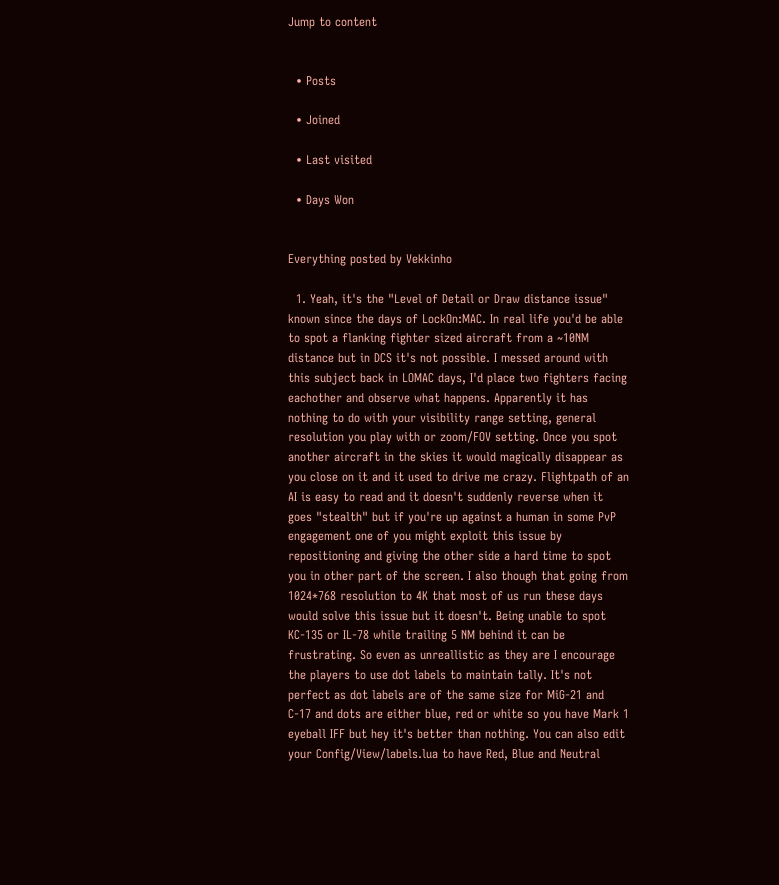Jump to content


  • Posts

  • Joined

  • Last visited

  • Days Won


Everything posted by Vekkinho

  1. Yeah, it's the "Level of Detail or Draw distance issue" known since the days of LockOn:MAC. In real life you'd be able to spot a flanking fighter sized aircraft from a ~10NM distance but in DCS it's not possible. I messed around with this subject back in LOMAC days, I'd place two fighters facing eachother and observe what happens. Apparently it has nothing to do with your visibility range setting, general resolution you play with or zoom/FOV setting. Once you spot another aircraft in the skies it would magically disappear as you close on it and it used to drive me crazy. Flightpath of an AI is easy to read and it doesn't suddenly reverse when it goes "stealth" but if you're up against a human in some PvP engagement one of you might exploit this issue by repositioning and giving the other side a hard time to spot you in other part of the screen. I also though that going from 1024*768 resolution to 4K that most of us run these days would solve this issue but it doesn't. Being unable to spot KC-135 or IL-78 while trailing 5 NM behind it can be frustrating. So even as unreallistic as they are I encourage the players to use dot labels to maintain tally. It's not perfect as dot labels are of the same size for MiG-21 and C-17 and dots are either blue, red or white so you have Mark 1 eyeball IFF but hey it's better than nothing. You can also edit your Config/View/labels.lua to have Red, Blue and Neutral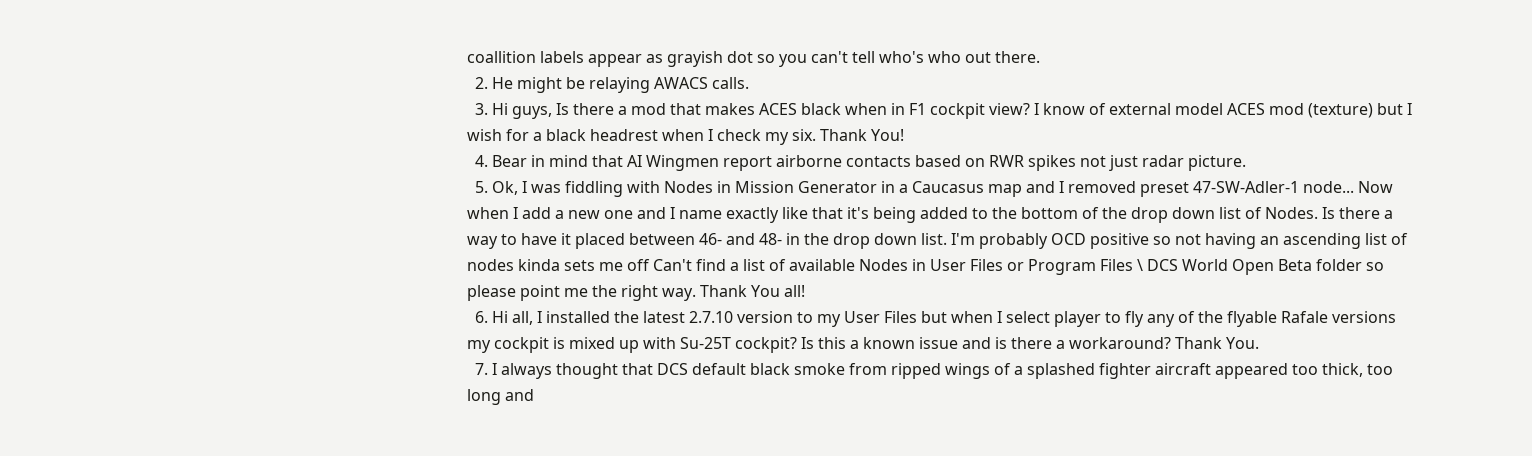coallition labels appear as grayish dot so you can't tell who's who out there.
  2. He might be relaying AWACS calls.
  3. Hi guys, Is there a mod that makes ACES black when in F1 cockpit view? I know of external model ACES mod (texture) but I wish for a black headrest when I check my six. Thank You!
  4. Bear in mind that AI Wingmen report airborne contacts based on RWR spikes not just radar picture.
  5. Ok, I was fiddling with Nodes in Mission Generator in a Caucasus map and I removed preset 47-SW-Adler-1 node... Now when I add a new one and I name exactly like that it's being added to the bottom of the drop down list of Nodes. Is there a way to have it placed between 46- and 48- in the drop down list. I'm probably OCD positive so not having an ascending list of nodes kinda sets me off Can't find a list of available Nodes in User Files or Program Files \ DCS World Open Beta folder so please point me the right way. Thank You all!
  6. Hi all, I installed the latest 2.7.10 version to my User Files but when I select player to fly any of the flyable Rafale versions my cockpit is mixed up with Su-25T cockpit? Is this a known issue and is there a workaround? Thank You.
  7. I always thought that DCS default black smoke from ripped wings of a splashed fighter aircraft appeared too thick, too long and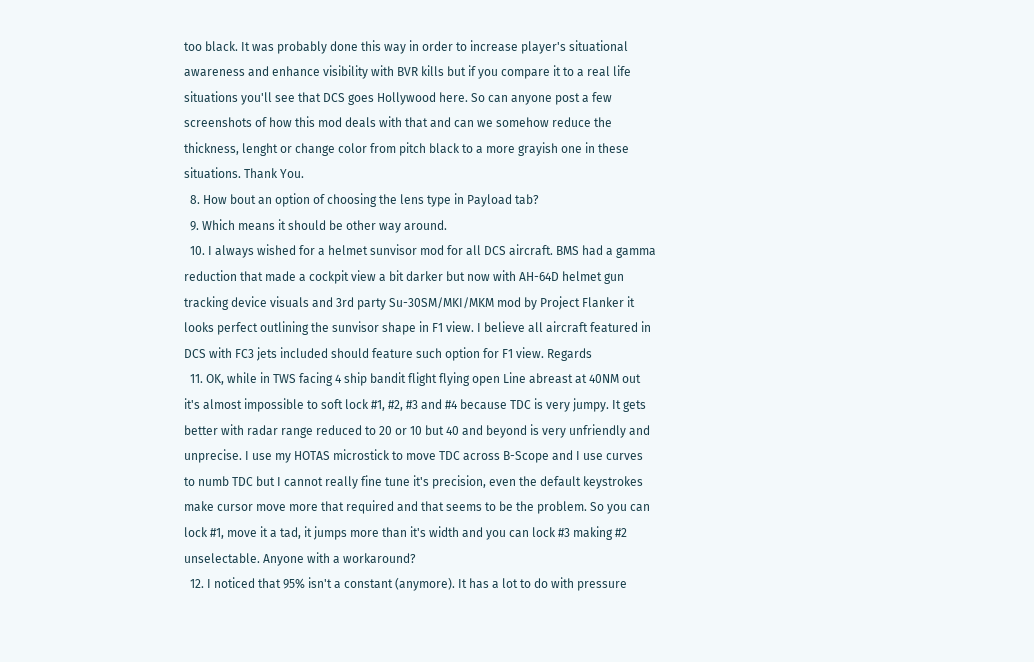too black. It was probably done this way in order to increase player's situational awareness and enhance visibility with BVR kills but if you compare it to a real life situations you'll see that DCS goes Hollywood here. So can anyone post a few screenshots of how this mod deals with that and can we somehow reduce the thickness, lenght or change color from pitch black to a more grayish one in these situations. Thank You.
  8. How bout an option of choosing the lens type in Payload tab?
  9. Which means it should be other way around.
  10. I always wished for a helmet sunvisor mod for all DCS aircraft. BMS had a gamma reduction that made a cockpit view a bit darker but now with AH-64D helmet gun tracking device visuals and 3rd party Su-30SM/MKI/MKM mod by Project Flanker it looks perfect outlining the sunvisor shape in F1 view. I believe all aircraft featured in DCS with FC3 jets included should feature such option for F1 view. Regards
  11. OK, while in TWS facing 4 ship bandit flight flying open Line abreast at 40NM out it's almost impossible to soft lock #1, #2, #3 and #4 because TDC is very jumpy. It gets better with radar range reduced to 20 or 10 but 40 and beyond is very unfriendly and unprecise. I use my HOTAS microstick to move TDC across B-Scope and I use curves to numb TDC but I cannot really fine tune it's precision, even the default keystrokes make cursor move more that required and that seems to be the problem. So you can lock #1, move it a tad, it jumps more than it's width and you can lock #3 making #2 unselectable. Anyone with a workaround?
  12. I noticed that 95% isn't a constant (anymore). It has a lot to do with pressure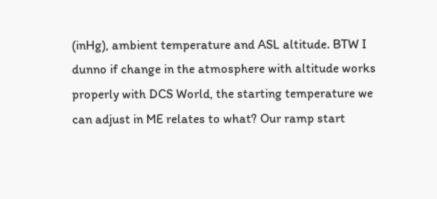(inHg), ambient temperature and ASL altitude. BTW I dunno if change in the atmosphere with altitude works properly with DCS World, the starting temperature we can adjust in ME relates to what? Our ramp start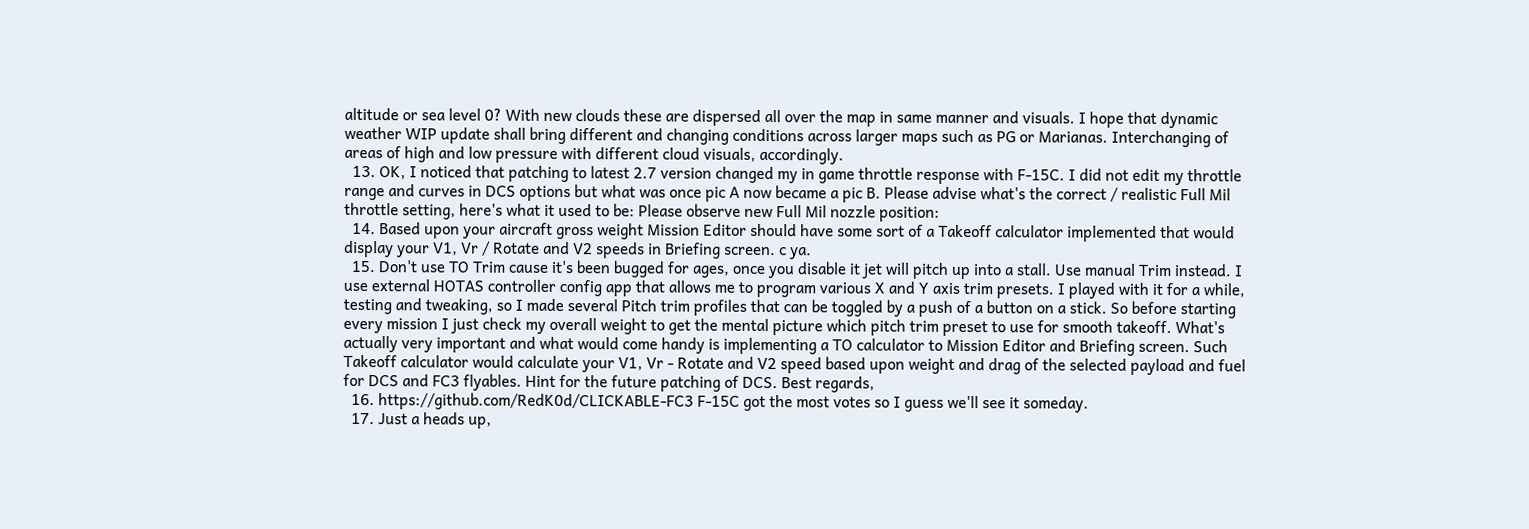altitude or sea level 0? With new clouds these are dispersed all over the map in same manner and visuals. I hope that dynamic weather WIP update shall bring different and changing conditions across larger maps such as PG or Marianas. Interchanging of areas of high and low pressure with different cloud visuals, accordingly.
  13. OK, I noticed that patching to latest 2.7 version changed my in game throttle response with F-15C. I did not edit my throttle range and curves in DCS options but what was once pic A now became a pic B. Please advise what's the correct / realistic Full Mil throttle setting, here's what it used to be: Please observe new Full Mil nozzle position:
  14. Based upon your aircraft gross weight Mission Editor should have some sort of a Takeoff calculator implemented that would display your V1, Vr / Rotate and V2 speeds in Briefing screen. c ya.
  15. Don't use TO Trim cause it's been bugged for ages, once you disable it jet will pitch up into a stall. Use manual Trim instead. I use external HOTAS controller config app that allows me to program various X and Y axis trim presets. I played with it for a while, testing and tweaking, so I made several Pitch trim profiles that can be toggled by a push of a button on a stick. So before starting every mission I just check my overall weight to get the mental picture which pitch trim preset to use for smooth takeoff. What's actually very important and what would come handy is implementing a TO calculator to Mission Editor and Briefing screen. Such Takeoff calculator would calculate your V1, Vr - Rotate and V2 speed based upon weight and drag of the selected payload and fuel for DCS and FC3 flyables. Hint for the future patching of DCS. Best regards,
  16. https://github.com/RedK0d/CLICKABLE-FC3 F-15C got the most votes so I guess we'll see it someday.
  17. Just a heads up,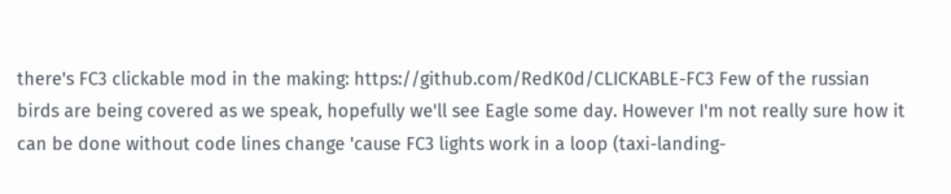there's FC3 clickable mod in the making: https://github.com/RedK0d/CLICKABLE-FC3 Few of the russian birds are being covered as we speak, hopefully we'll see Eagle some day. However I'm not really sure how it can be done without code lines change 'cause FC3 lights work in a loop (taxi-landing-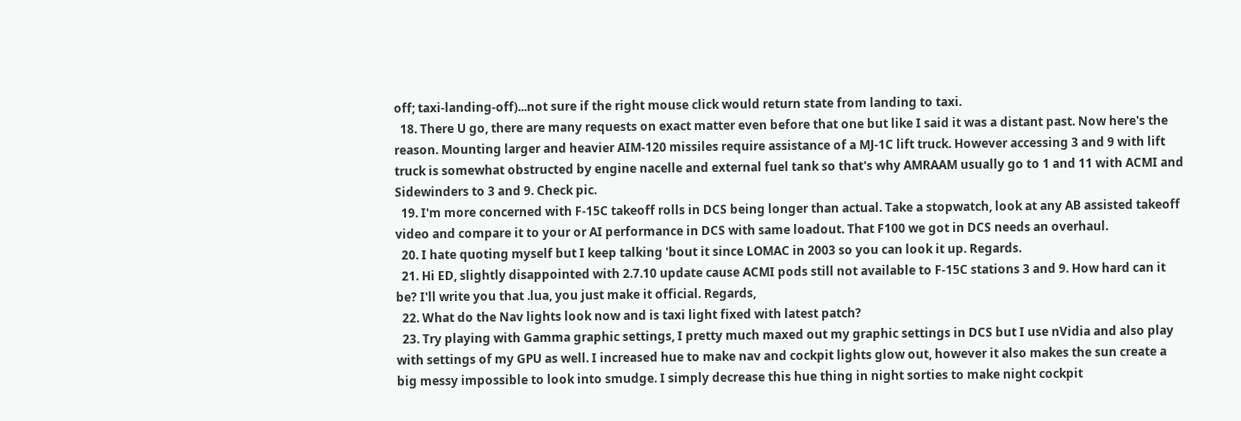off; taxi-landing-off)...not sure if the right mouse click would return state from landing to taxi.
  18. There U go, there are many requests on exact matter even before that one but like I said it was a distant past. Now here's the reason. Mounting larger and heavier AIM-120 missiles require assistance of a MJ-1C lift truck. However accessing 3 and 9 with lift truck is somewhat obstructed by engine nacelle and external fuel tank so that's why AMRAAM usually go to 1 and 11 with ACMI and Sidewinders to 3 and 9. Check pic.
  19. I'm more concerned with F-15C takeoff rolls in DCS being longer than actual. Take a stopwatch, look at any AB assisted takeoff video and compare it to your or AI performance in DCS with same loadout. That F100 we got in DCS needs an overhaul.
  20. I hate quoting myself but I keep talking 'bout it since LOMAC in 2003 so you can look it up. Regards.
  21. Hi ED, slightly disappointed with 2.7.10 update cause ACMI pods still not available to F-15C stations 3 and 9. How hard can it be? I'll write you that .lua, you just make it official. Regards,
  22. What do the Nav lights look now and is taxi light fixed with latest patch?
  23. Try playing with Gamma graphic settings, I pretty much maxed out my graphic settings in DCS but I use nVidia and also play with settings of my GPU as well. I increased hue to make nav and cockpit lights glow out, however it also makes the sun create a big messy impossible to look into smudge. I simply decrease this hue thing in night sorties to make night cockpit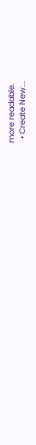more readable.
  • Create New...